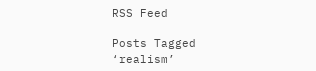RSS Feed

Posts Tagged ‘realism’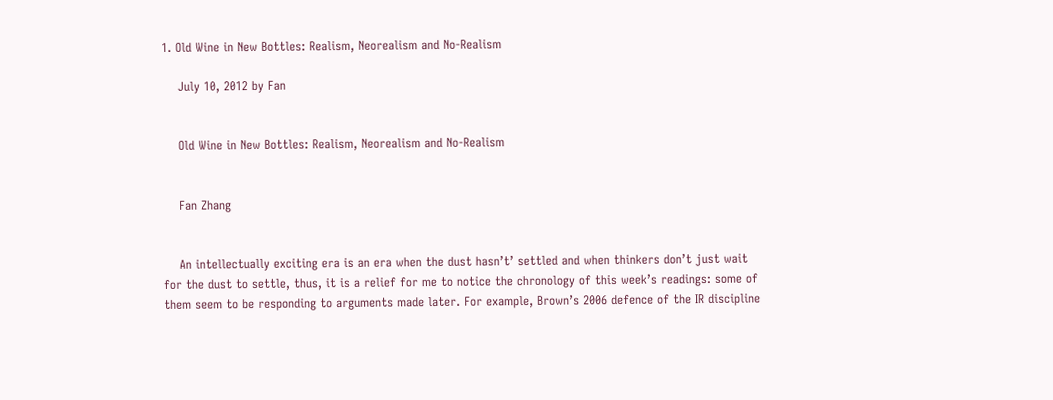1. Old Wine in New Bottles: Realism, Neorealism and No-Realism

    July 10, 2012 by Fan


    Old Wine in New Bottles: Realism, Neorealism and No-Realism


    Fan Zhang


    An intellectually exciting era is an era when the dust hasn’t’ settled and when thinkers don’t just wait for the dust to settle, thus, it is a relief for me to notice the chronology of this week’s readings: some of them seem to be responding to arguments made later. For example, Brown’s 2006 defence of the IR discipline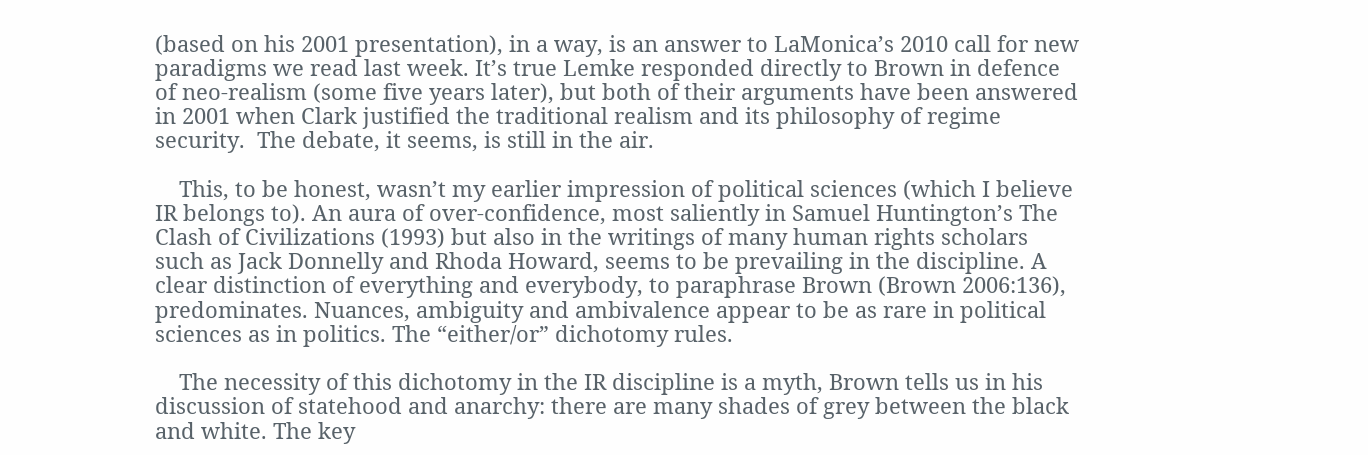(based on his 2001 presentation), in a way, is an answer to LaMonica’s 2010 call for new paradigms we read last week. It’s true Lemke responded directly to Brown in defence of neo-realism (some five years later), but both of their arguments have been answered  in 2001 when Clark justified the traditional realism and its philosophy of regime security.  The debate, it seems, is still in the air.

    This, to be honest, wasn’t my earlier impression of political sciences (which I believe IR belongs to). An aura of over-confidence, most saliently in Samuel Huntington’s The Clash of Civilizations (1993) but also in the writings of many human rights scholars such as Jack Donnelly and Rhoda Howard, seems to be prevailing in the discipline. A clear distinction of everything and everybody, to paraphrase Brown (Brown 2006:136), predominates. Nuances, ambiguity and ambivalence appear to be as rare in political sciences as in politics. The “either/or” dichotomy rules.

    The necessity of this dichotomy in the IR discipline is a myth, Brown tells us in his discussion of statehood and anarchy: there are many shades of grey between the black and white. The key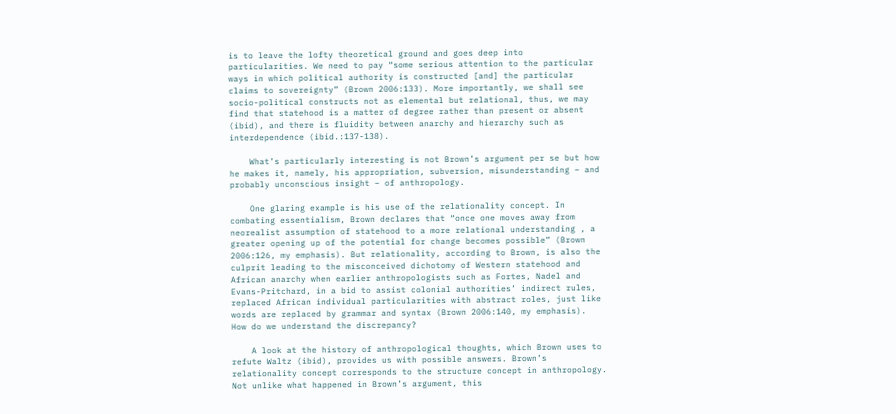is to leave the lofty theoretical ground and goes deep into particularities. We need to pay “some serious attention to the particular ways in which political authority is constructed [and] the particular claims to sovereignty” (Brown 2006:133). More importantly, we shall see socio-political constructs not as elemental but relational, thus, we may find that statehood is a matter of degree rather than present or absent (ibid), and there is fluidity between anarchy and hierarchy such as interdependence (ibid.:137-138).

    What’s particularly interesting is not Brown’s argument per se but how he makes it, namely, his appropriation, subversion, misunderstanding – and probably unconscious insight – of anthropology.

    One glaring example is his use of the relationality concept. In combating essentialism, Brown declares that “once one moves away from neorealist assumption of statehood to a more relational understanding , a greater opening up of the potential for change becomes possible” (Brown 2006:126, my emphasis). But relationality, according to Brown, is also the culprit leading to the misconceived dichotomy of Western statehood and African anarchy when earlier anthropologists such as Fortes, Nadel and Evans-Pritchard, in a bid to assist colonial authorities’ indirect rules, replaced African individual particularities with abstract roles, just like words are replaced by grammar and syntax (Brown 2006:140, my emphasis).  How do we understand the discrepancy?

    A look at the history of anthropological thoughts, which Brown uses to refute Waltz (ibid), provides us with possible answers. Brown’s relationality concept corresponds to the structure concept in anthropology. Not unlike what happened in Brown’s argument, this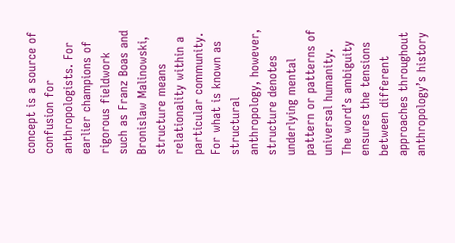concept is a source of confusion for anthropologists. For earlier champions of rigorous fieldwork such as Franz Boas and Bronislaw Malinowski, structure means relationality within a particular community. For what is known as structural anthropology, however, structure denotes underlying mental pattern or patterns of universal humanity. The word’s ambiguity ensures the tensions between different approaches throughout anthropology’s history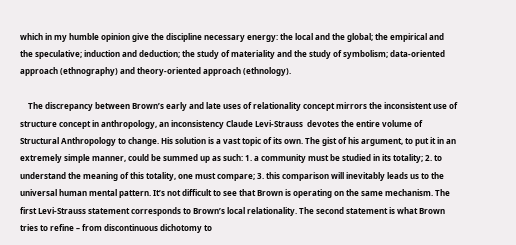which in my humble opinion give the discipline necessary energy: the local and the global; the empirical and the speculative; induction and deduction; the study of materiality and the study of symbolism; data-oriented approach (ethnography) and theory-oriented approach (ethnology).

    The discrepancy between Brown’s early and late uses of relationality concept mirrors the inconsistent use of structure concept in anthropology, an inconsistency Claude Levi-Strauss  devotes the entire volume of Structural Anthropology to change. His solution is a vast topic of its own. The gist of his argument, to put it in an extremely simple manner, could be summed up as such: 1. a community must be studied in its totality; 2. to understand the meaning of this totality, one must compare; 3. this comparison will inevitably leads us to the universal human mental pattern. It’s not difficult to see that Brown is operating on the same mechanism. The first Levi-Strauss statement corresponds to Brown’s local relationality. The second statement is what Brown tries to refine – from discontinuous dichotomy to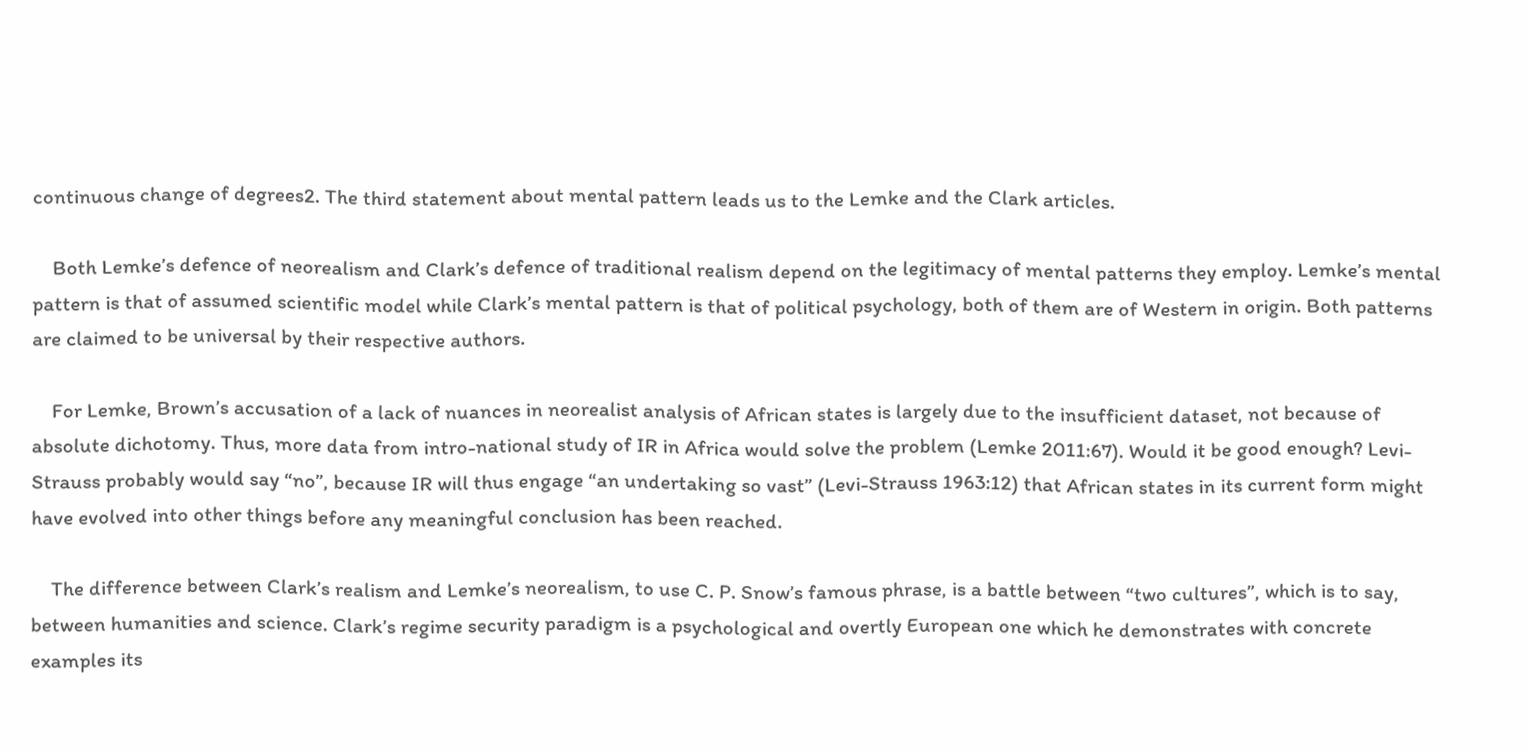continuous change of degrees2. The third statement about mental pattern leads us to the Lemke and the Clark articles.

    Both Lemke’s defence of neorealism and Clark’s defence of traditional realism depend on the legitimacy of mental patterns they employ. Lemke’s mental pattern is that of assumed scientific model while Clark’s mental pattern is that of political psychology, both of them are of Western in origin. Both patterns are claimed to be universal by their respective authors.

    For Lemke, Brown’s accusation of a lack of nuances in neorealist analysis of African states is largely due to the insufficient dataset, not because of absolute dichotomy. Thus, more data from intro-national study of IR in Africa would solve the problem (Lemke 2011:67). Would it be good enough? Levi-Strauss probably would say “no”, because IR will thus engage “an undertaking so vast” (Levi-Strauss 1963:12) that African states in its current form might have evolved into other things before any meaningful conclusion has been reached.

    The difference between Clark’s realism and Lemke’s neorealism, to use C. P. Snow’s famous phrase, is a battle between “two cultures”, which is to say, between humanities and science. Clark’s regime security paradigm is a psychological and overtly European one which he demonstrates with concrete examples its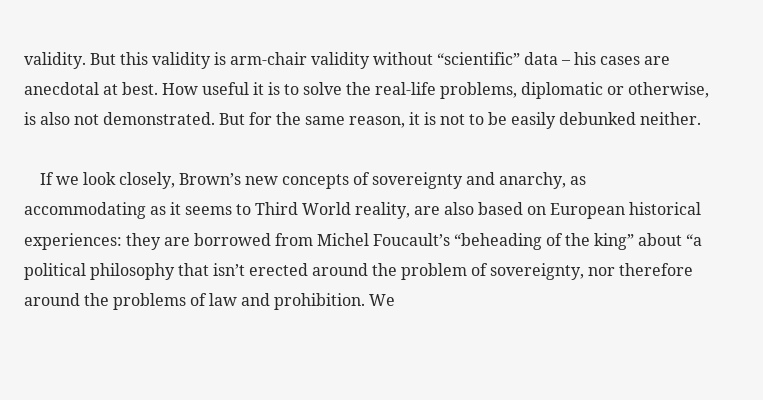validity. But this validity is arm-chair validity without “scientific” data – his cases are anecdotal at best. How useful it is to solve the real-life problems, diplomatic or otherwise, is also not demonstrated. But for the same reason, it is not to be easily debunked neither.

    If we look closely, Brown’s new concepts of sovereignty and anarchy, as accommodating as it seems to Third World reality, are also based on European historical experiences: they are borrowed from Michel Foucault’s “beheading of the king” about “a political philosophy that isn’t erected around the problem of sovereignty, nor therefore around the problems of law and prohibition. We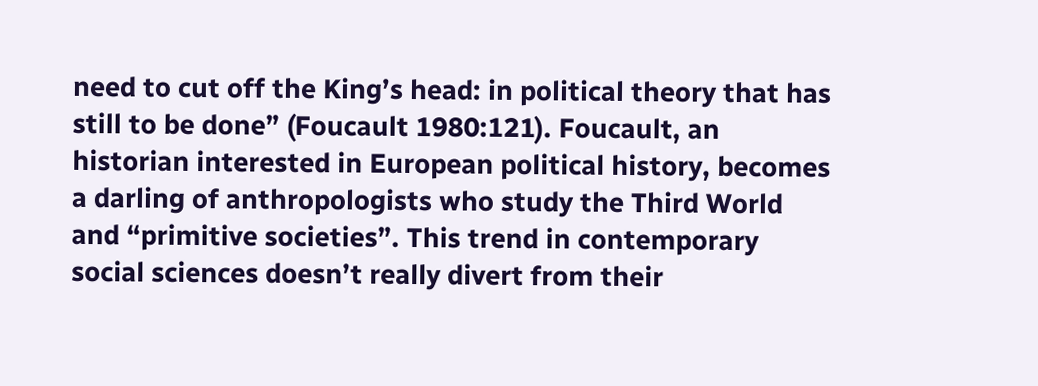need to cut off the King’s head: in political theory that has still to be done” (Foucault 1980:121). Foucault, an historian interested in European political history, becomes a darling of anthropologists who study the Third World and “primitive societies”. This trend in contemporary social sciences doesn’t really divert from their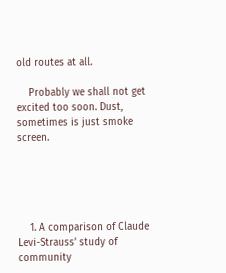old routes at all.

    Probably we shall not get excited too soon. Dust, sometimes is just smoke screen.





    1. A comparison of Claude Levi-Strauss’ study of community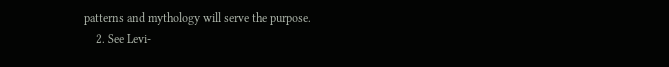patterns and mythology will serve the purpose.
    2. See Levi-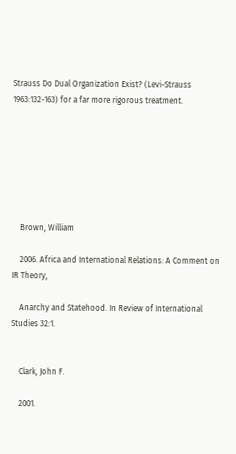Strauss Do Dual Organization Exist? (Levi-Strauss 1963:132-163) for a far more rigorous treatment.







    Brown, William

    2006. Africa and International Relations: A Comment on IR Theory,

    Anarchy and Statehood. In Review of International Studies 32:1.


    Clark, John F.

    2001.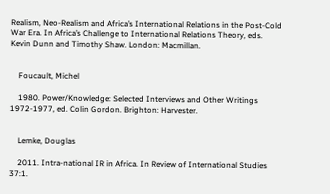Realism, Neo-Realism and Africa’s International Relations in the Post-Cold War Era. In Africa’s Challenge to International Relations Theory, eds. Kevin Dunn and Timothy Shaw. London: Macmillan.


    Foucault, Michel

    1980. Power/Knowledge: Selected Interviews and Other Writings 1972-1977, ed. Colin Gordon. Brighton: Harvester.


    Lemke, Douglas

    2011. Intra-national IR in Africa. In Review of International Studies 37:1.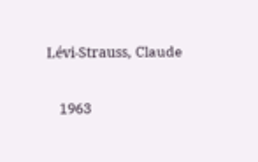Lévi-Strauss, Claude

    1963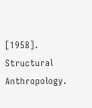[1958]. Structural Anthropology.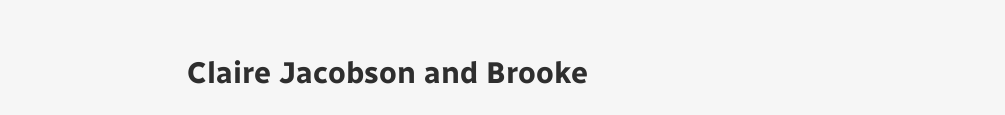Claire Jacobson and Brooke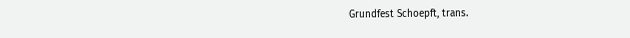Grundfest Schoepft, trans.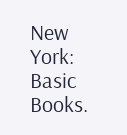New York: Basic Books.